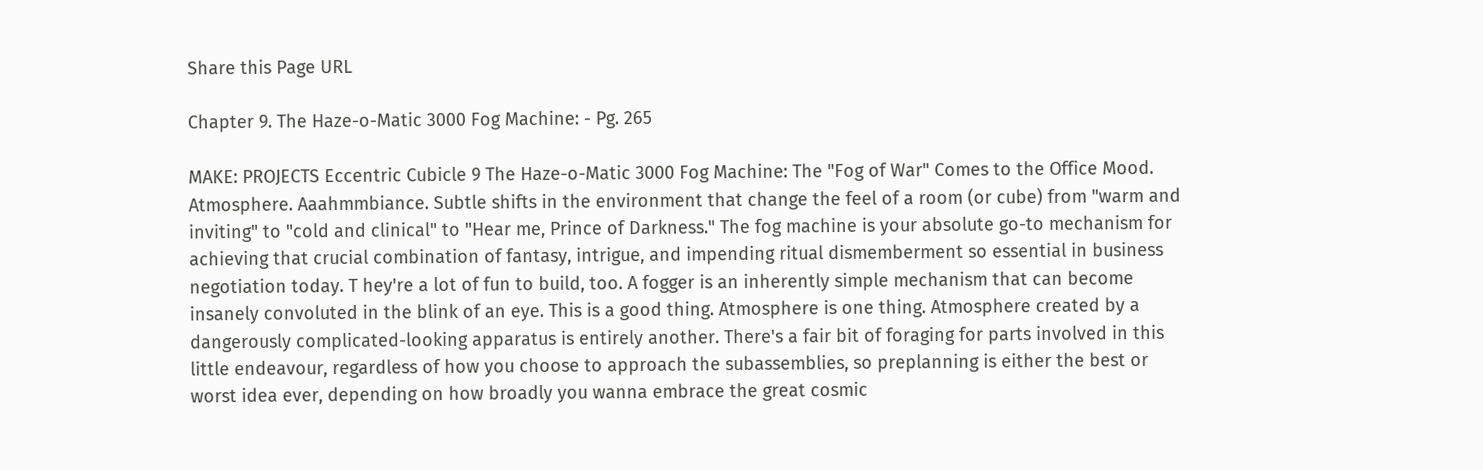Share this Page URL

Chapter 9. The Haze-o-Matic 3000 Fog Machine: - Pg. 265

MAKE: PROJECTS Eccentric Cubicle 9 The Haze-o-Matic 3000 Fog Machine: The "Fog of War" Comes to the Office Mood. Atmosphere. Aaahmmbiance. Subtle shifts in the environment that change the feel of a room (or cube) from "warm and inviting" to "cold and clinical" to "Hear me, Prince of Darkness." The fog machine is your absolute go-to mechanism for achieving that crucial combination of fantasy, intrigue, and impending ritual dismemberment so essential in business negotiation today. T hey're a lot of fun to build, too. A fogger is an inherently simple mechanism that can become insanely convoluted in the blink of an eye. This is a good thing. Atmosphere is one thing. Atmosphere created by a dangerously complicated-looking apparatus is entirely another. There's a fair bit of foraging for parts involved in this little endeavour, regardless of how you choose to approach the subassemblies, so preplanning is either the best or worst idea ever, depending on how broadly you wanna embrace the great cosmic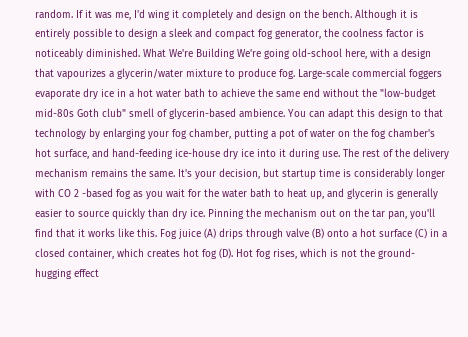random. If it was me, I'd wing it completely and design on the bench. Although it is entirely possible to design a sleek and compact fog generator, the coolness factor is noticeably diminished. What We're Building We're going old-school here, with a design that vapourizes a glycerin/water mixture to produce fog. Large-scale commercial foggers evaporate dry ice in a hot water bath to achieve the same end without the "low-budget mid-80s Goth club" smell of glycerin-based ambience. You can adapt this design to that technology by enlarging your fog chamber, putting a pot of water on the fog chamber's hot surface, and hand-feeding ice-house dry ice into it during use. The rest of the delivery mechanism remains the same. It's your decision, but startup time is considerably longer with CO 2 -based fog as you wait for the water bath to heat up, and glycerin is generally easier to source quickly than dry ice. Pinning the mechanism out on the tar pan, you'll find that it works like this. Fog juice (A) drips through valve (B) onto a hot surface (C) in a closed container, which creates hot fog (D). Hot fog rises, which is not the ground-hugging effect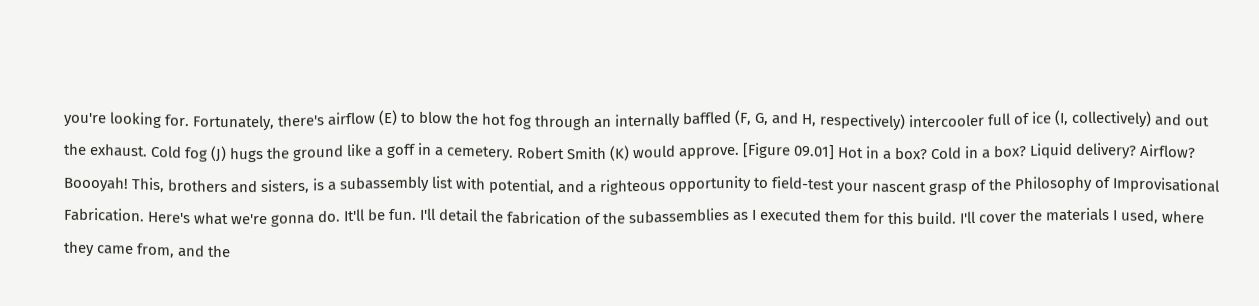you're looking for. Fortunately, there's airflow (E) to blow the hot fog through an internally baffled (F, G, and H, respectively) intercooler full of ice (I, collectively) and out the exhaust. Cold fog (J) hugs the ground like a goff in a cemetery. Robert Smith (K) would approve. [Figure 09.01] Hot in a box? Cold in a box? Liquid delivery? Airflow? Boooyah! This, brothers and sisters, is a subassembly list with potential, and a righteous opportunity to field-test your nascent grasp of the Philosophy of Improvisational Fabrication. Here's what we're gonna do. It'll be fun. I'll detail the fabrication of the subassemblies as I executed them for this build. I'll cover the materials I used, where they came from, and the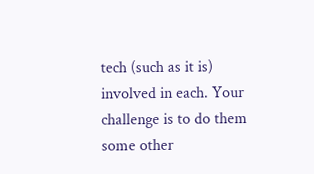tech (such as it is) involved in each. Your challenge is to do them some other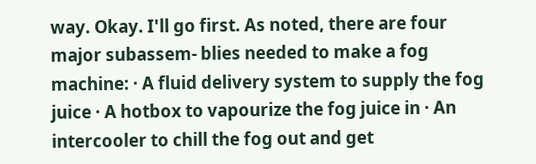way. Okay. I'll go first. As noted, there are four major subassem- blies needed to make a fog machine: · A fluid delivery system to supply the fog juice · A hotbox to vapourize the fog juice in · An intercooler to chill the fog out and get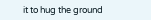it to hug the ground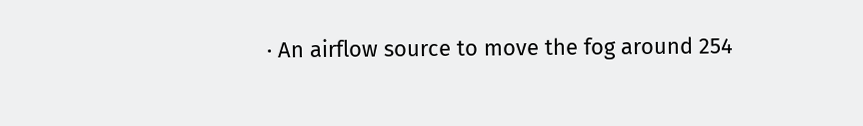· An airflow source to move the fog around 254